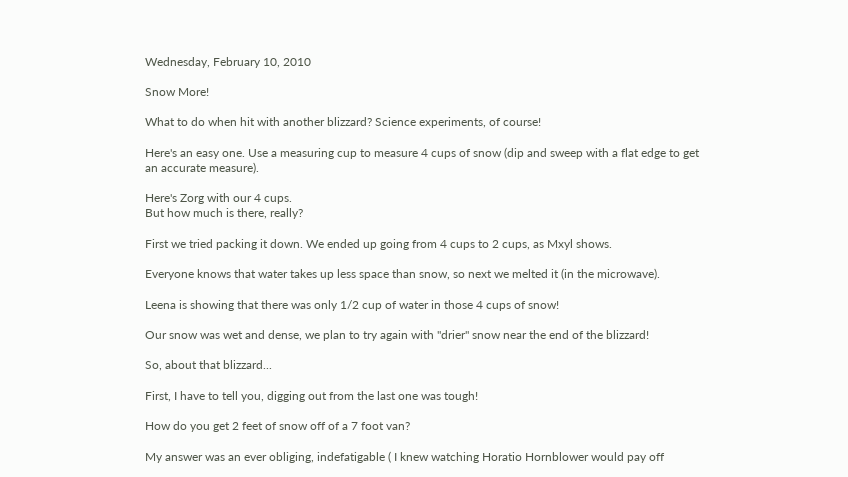Wednesday, February 10, 2010

Snow More!

What to do when hit with another blizzard? Science experiments, of course!

Here's an easy one. Use a measuring cup to measure 4 cups of snow (dip and sweep with a flat edge to get an accurate measure).

Here's Zorg with our 4 cups.
But how much is there, really?

First we tried packing it down. We ended up going from 4 cups to 2 cups, as Mxyl shows.

Everyone knows that water takes up less space than snow, so next we melted it (in the microwave).

Leena is showing that there was only 1/2 cup of water in those 4 cups of snow!

Our snow was wet and dense, we plan to try again with "drier" snow near the end of the blizzard!

So, about that blizzard...

First, I have to tell you, digging out from the last one was tough!

How do you get 2 feet of snow off of a 7 foot van?

My answer was an ever obliging, indefatigable ( I knew watching Horatio Hornblower would pay off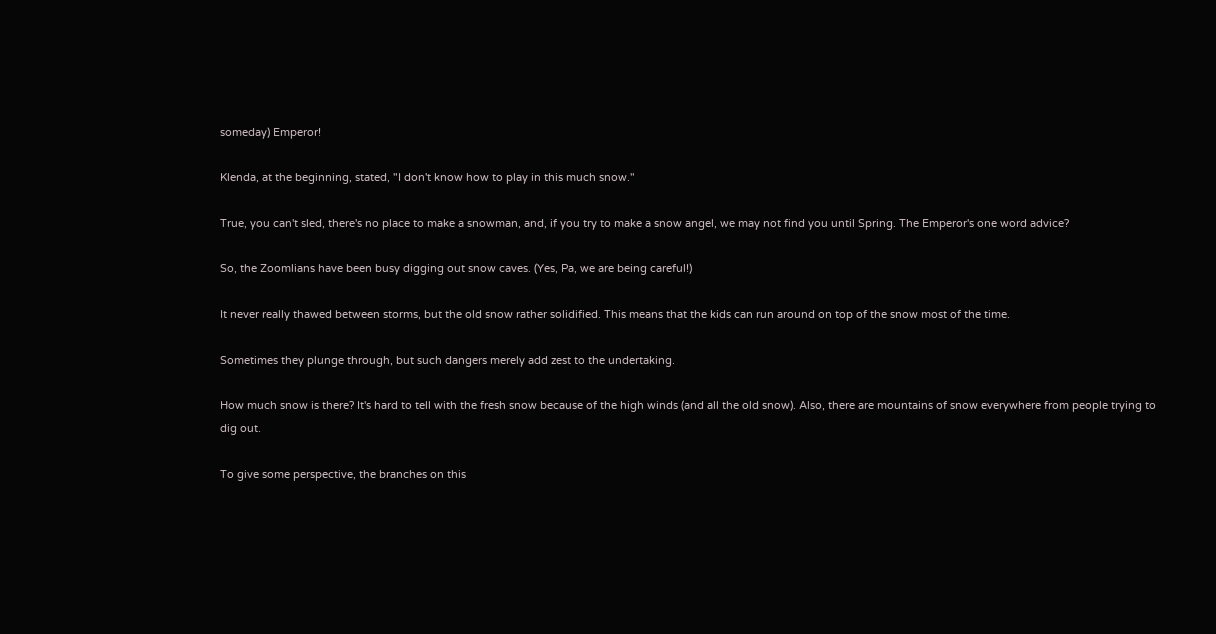someday) Emperor!

Klenda, at the beginning, stated, "I don't know how to play in this much snow."

True, you can't sled, there's no place to make a snowman, and, if you try to make a snow angel, we may not find you until Spring. The Emperor's one word advice?

So, the Zoomlians have been busy digging out snow caves. (Yes, Pa, we are being careful!)

It never really thawed between storms, but the old snow rather solidified. This means that the kids can run around on top of the snow most of the time.

Sometimes they plunge through, but such dangers merely add zest to the undertaking.

How much snow is there? It's hard to tell with the fresh snow because of the high winds (and all the old snow). Also, there are mountains of snow everywhere from people trying to dig out.

To give some perspective, the branches on this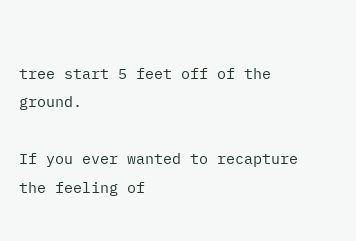tree start 5 feet off of the ground.

If you ever wanted to recapture the feeling of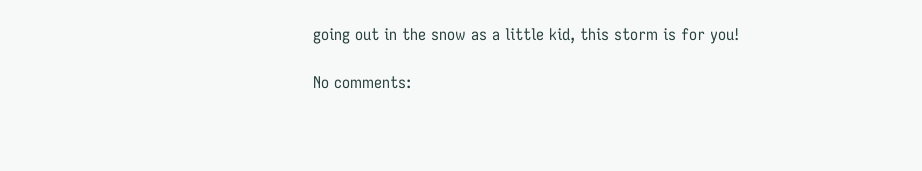going out in the snow as a little kid, this storm is for you!

No comments: